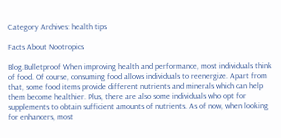Category Archives: health tips

Facts About Nootropics

Blog.Bulletproof When improving health and performance, most individuals think of food. Of course, consuming food allows individuals to reenergize. Apart from that, some food items provide different nutrients and minerals which can help them become healthier. Plus, there are also some individuals who opt for supplements to obtain sufficient amounts of nutrients. As of now, when looking for enhancers, most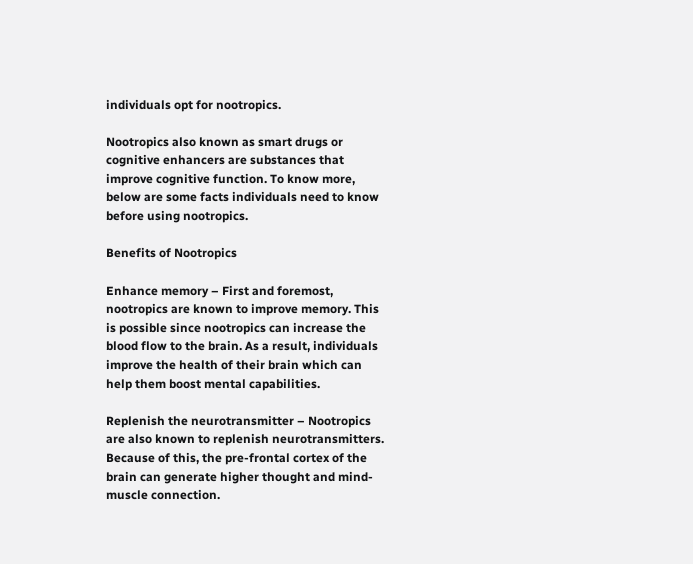individuals opt for nootropics.

Nootropics also known as smart drugs or cognitive enhancers are substances that improve cognitive function. To know more, below are some facts individuals need to know before using nootropics.

Benefits of Nootropics

Enhance memory – First and foremost, nootropics are known to improve memory. This is possible since nootropics can increase the blood flow to the brain. As a result, individuals improve the health of their brain which can help them boost mental capabilities.

Replenish the neurotransmitter – Nootropics are also known to replenish neurotransmitters. Because of this, the pre-frontal cortex of the brain can generate higher thought and mind-muscle connection.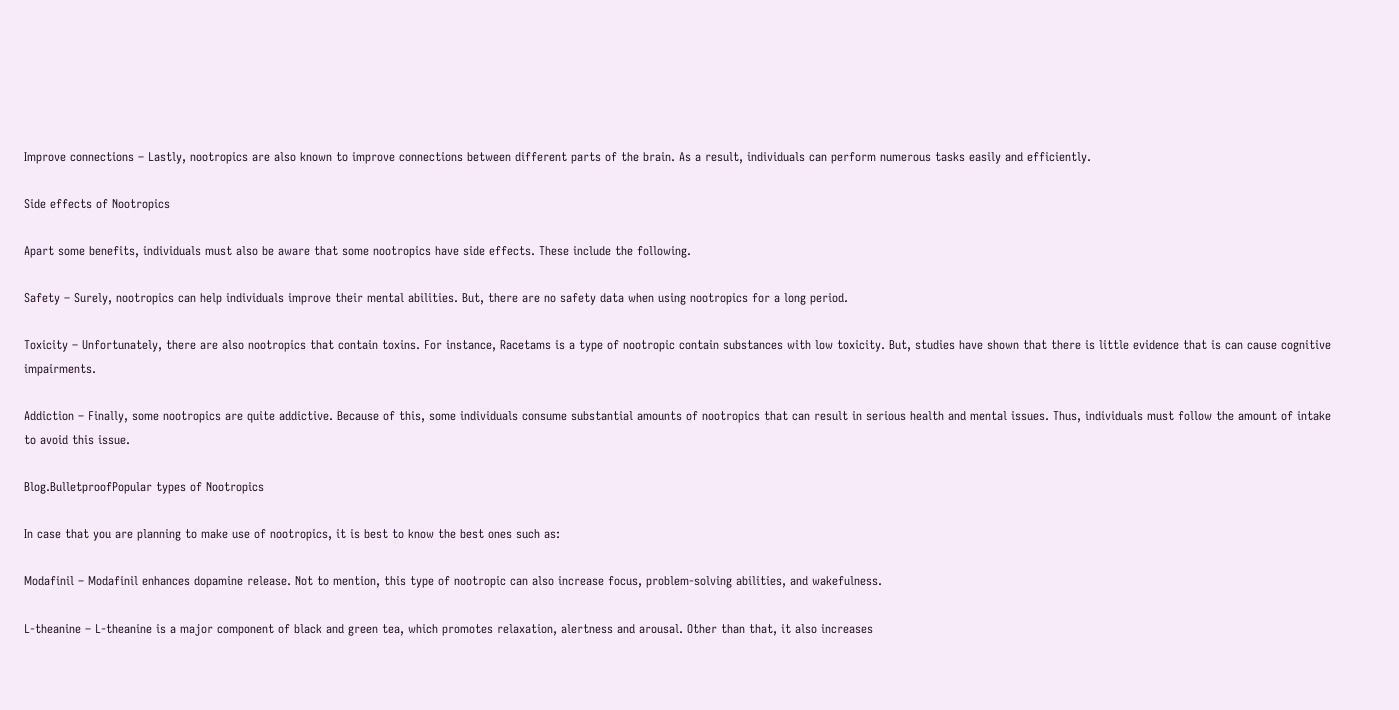Improve connections – Lastly, nootropics are also known to improve connections between different parts of the brain. As a result, individuals can perform numerous tasks easily and efficiently.

Side effects of Nootropics

Apart some benefits, individuals must also be aware that some nootropics have side effects. These include the following.

Safety – Surely, nootropics can help individuals improve their mental abilities. But, there are no safety data when using nootropics for a long period.

Toxicity – Unfortunately, there are also nootropics that contain toxins. For instance, Racetams is a type of nootropic contain substances with low toxicity. But, studies have shown that there is little evidence that is can cause cognitive impairments.

Addiction – Finally, some nootropics are quite addictive. Because of this, some individuals consume substantial amounts of nootropics that can result in serious health and mental issues. Thus, individuals must follow the amount of intake to avoid this issue.

Blog.BulletproofPopular types of Nootropics

In case that you are planning to make use of nootropics, it is best to know the best ones such as:

Modafinil – Modafinil enhances dopamine release. Not to mention, this type of nootropic can also increase focus, problem-solving abilities, and wakefulness.

L-theanine – L-theanine is a major component of black and green tea, which promotes relaxation, alertness and arousal. Other than that, it also increases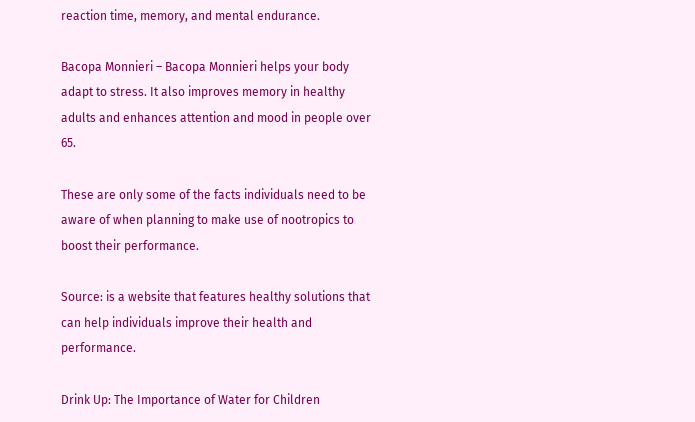reaction time, memory, and mental endurance.

Bacopa Monnieri – Bacopa Monnieri helps your body adapt to stress. It also improves memory in healthy adults and enhances attention and mood in people over 65.

These are only some of the facts individuals need to be aware of when planning to make use of nootropics to boost their performance.

Source: is a website that features healthy solutions that can help individuals improve their health and performance.

Drink Up: The Importance of Water for Children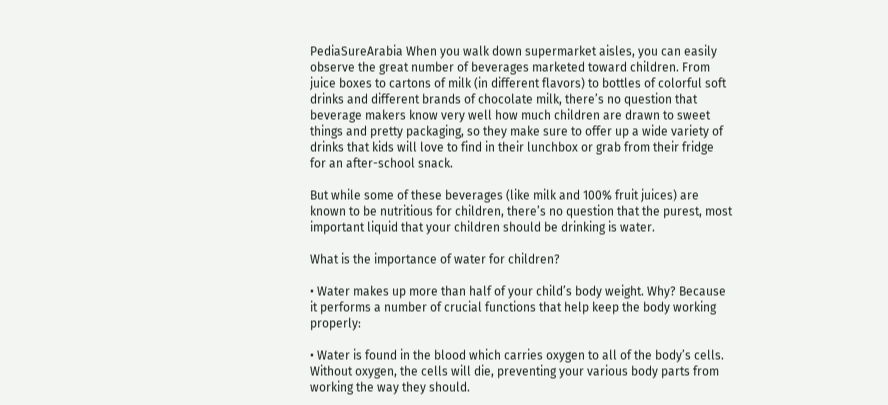PediaSureArabia When you walk down supermarket aisles, you can easily observe the great number of beverages marketed toward children. From juice boxes to cartons of milk (in different flavors) to bottles of colorful soft drinks and different brands of chocolate milk, there’s no question that beverage makers know very well how much children are drawn to sweet things and pretty packaging, so they make sure to offer up a wide variety of drinks that kids will love to find in their lunchbox or grab from their fridge for an after-school snack.

But while some of these beverages (like milk and 100% fruit juices) are known to be nutritious for children, there’s no question that the purest, most important liquid that your children should be drinking is water.

What is the importance of water for children?

• Water makes up more than half of your child’s body weight. Why? Because it performs a number of crucial functions that help keep the body working properly:

• Water is found in the blood which carries oxygen to all of the body’s cells. Without oxygen, the cells will die, preventing your various body parts from working the way they should.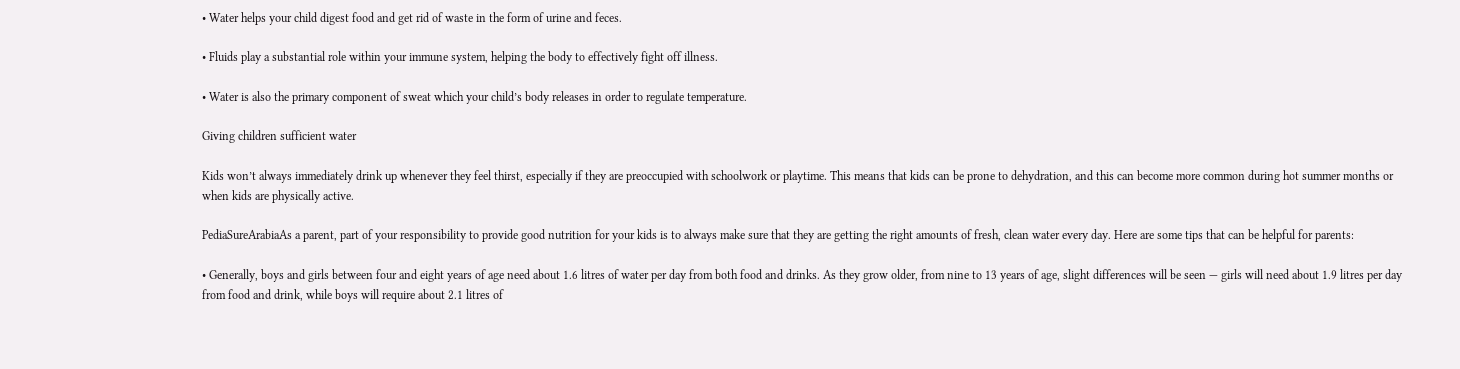• Water helps your child digest food and get rid of waste in the form of urine and feces.

• Fluids play a substantial role within your immune system, helping the body to effectively fight off illness.

• Water is also the primary component of sweat which your child’s body releases in order to regulate temperature.

Giving children sufficient water

Kids won’t always immediately drink up whenever they feel thirst, especially if they are preoccupied with schoolwork or playtime. This means that kids can be prone to dehydration, and this can become more common during hot summer months or when kids are physically active.

PediaSureArabiaAs a parent, part of your responsibility to provide good nutrition for your kids is to always make sure that they are getting the right amounts of fresh, clean water every day. Here are some tips that can be helpful for parents:

• Generally, boys and girls between four and eight years of age need about 1.6 litres of water per day from both food and drinks. As they grow older, from nine to 13 years of age, slight differences will be seen — girls will need about 1.9 litres per day from food and drink, while boys will require about 2.1 litres of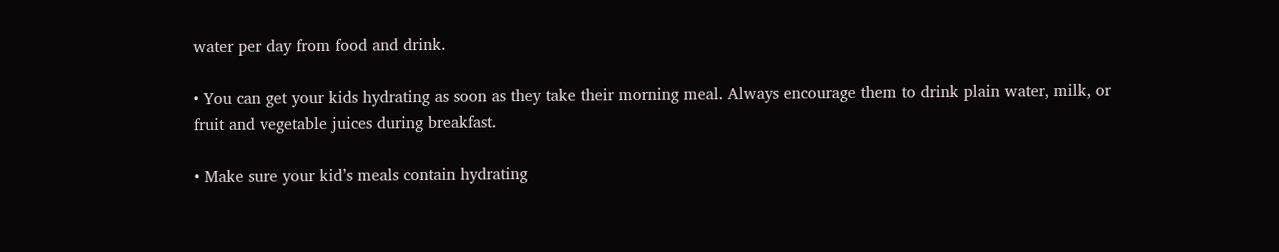water per day from food and drink.

• You can get your kids hydrating as soon as they take their morning meal. Always encourage them to drink plain water, milk, or fruit and vegetable juices during breakfast.

• Make sure your kid’s meals contain hydrating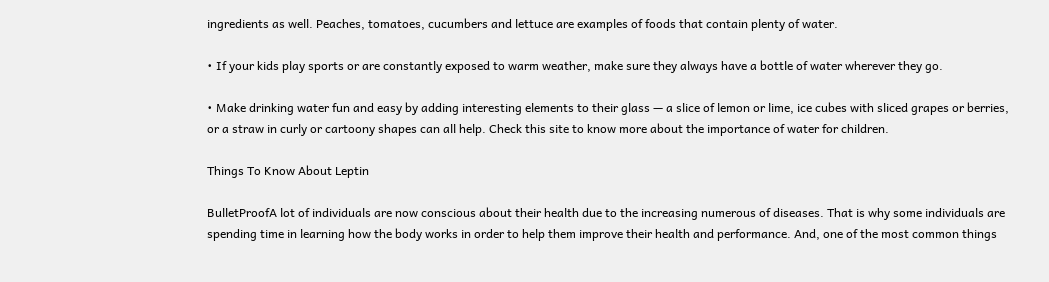ingredients as well. Peaches, tomatoes, cucumbers and lettuce are examples of foods that contain plenty of water.

• If your kids play sports or are constantly exposed to warm weather, make sure they always have a bottle of water wherever they go.

• Make drinking water fun and easy by adding interesting elements to their glass — a slice of lemon or lime, ice cubes with sliced grapes or berries, or a straw in curly or cartoony shapes can all help. Check this site to know more about the importance of water for children.

Things To Know About Leptin

BulletProofA lot of individuals are now conscious about their health due to the increasing numerous of diseases. That is why some individuals are spending time in learning how the body works in order to help them improve their health and performance. And, one of the most common things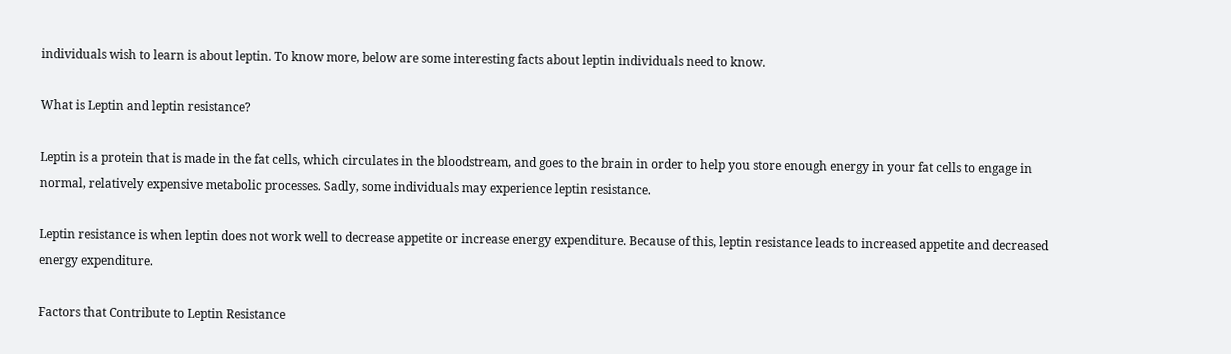individuals wish to learn is about leptin. To know more, below are some interesting facts about leptin individuals need to know.

What is Leptin and leptin resistance?

Leptin is a protein that is made in the fat cells, which circulates in the bloodstream, and goes to the brain in order to help you store enough energy in your fat cells to engage in normal, relatively expensive metabolic processes. Sadly, some individuals may experience leptin resistance.

Leptin resistance is when leptin does not work well to decrease appetite or increase energy expenditure. Because of this, leptin resistance leads to increased appetite and decreased energy expenditure.

Factors that Contribute to Leptin Resistance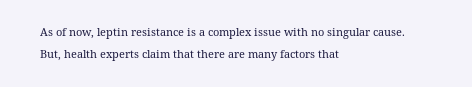As of now, leptin resistance is a complex issue with no singular cause. But, health experts claim that there are many factors that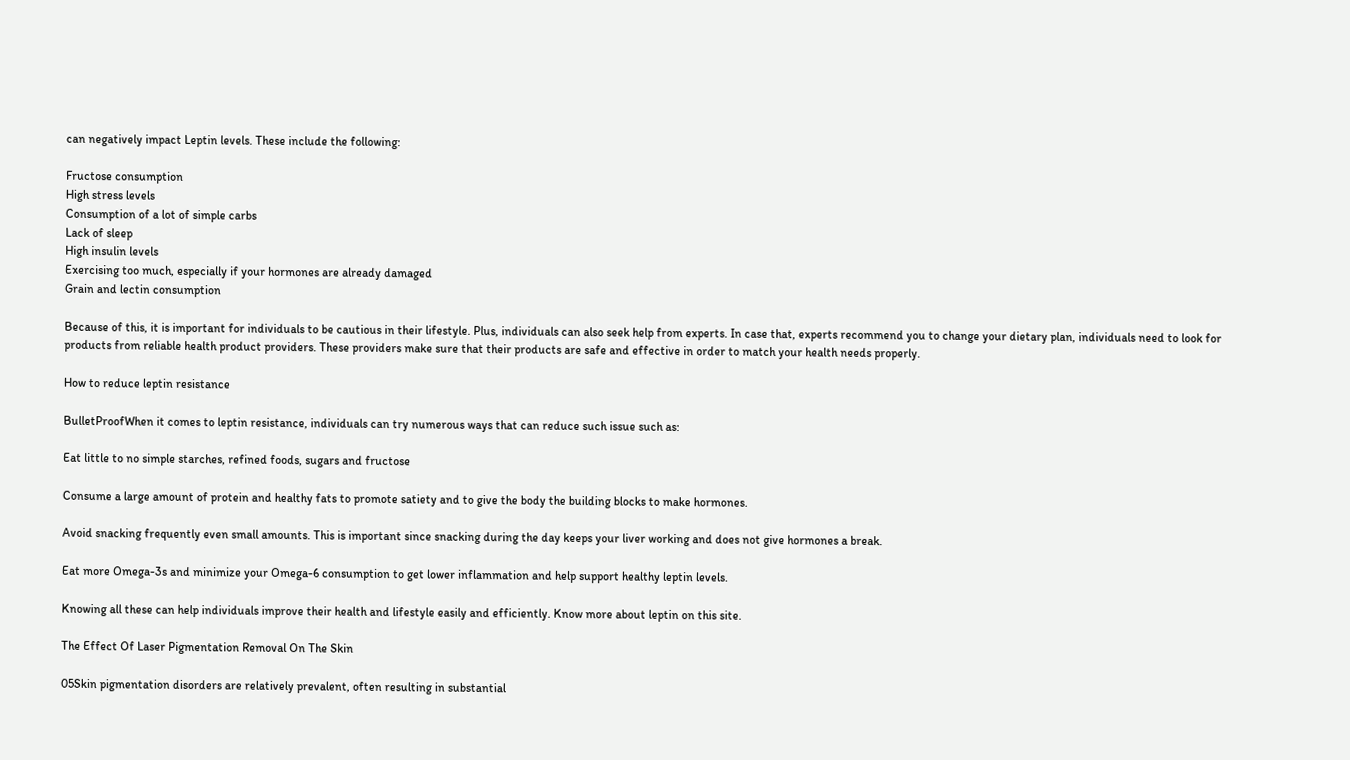can negatively impact Leptin levels. These include the following:

Fructose consumption
High stress levels
Consumption of a lot of simple carbs
Lack of sleep
High insulin levels
Exercising too much, especially if your hormones are already damaged
Grain and lectin consumption

Because of this, it is important for individuals to be cautious in their lifestyle. Plus, individuals can also seek help from experts. In case that, experts recommend you to change your dietary plan, individuals need to look for products from reliable health product providers. These providers make sure that their products are safe and effective in order to match your health needs properly.

How to reduce leptin resistance

BulletProofWhen it comes to leptin resistance, individuals can try numerous ways that can reduce such issue such as:

Eat little to no simple starches, refined foods, sugars and fructose

Consume a large amount of protein and healthy fats to promote satiety and to give the body the building blocks to make hormones.

Avoid snacking frequently even small amounts. This is important since snacking during the day keeps your liver working and does not give hormones a break.

Eat more Omega-3s and minimize your Omega-6 consumption to get lower inflammation and help support healthy leptin levels.

Knowing all these can help individuals improve their health and lifestyle easily and efficiently. Know more about leptin on this site.

The Effect Of Laser Pigmentation Removal On The Skin

05Skin pigmentation disorders are relatively prevalent, often resulting in substantial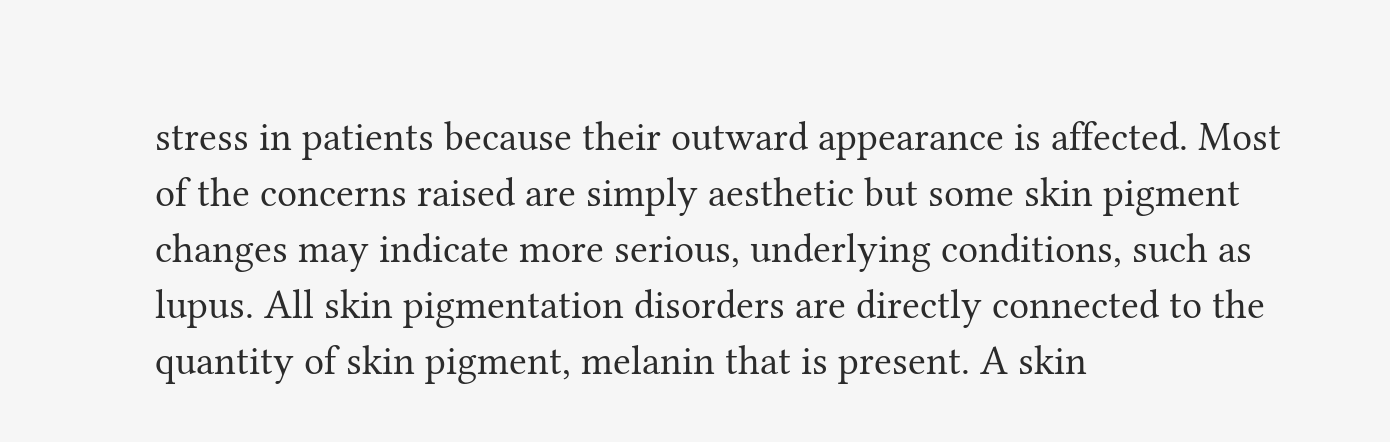stress in patients because their outward appearance is affected. Most of the concerns raised are simply aesthetic but some skin pigment changes may indicate more serious, underlying conditions, such as lupus. All skin pigmentation disorders are directly connected to the quantity of skin pigment, melanin that is present. A skin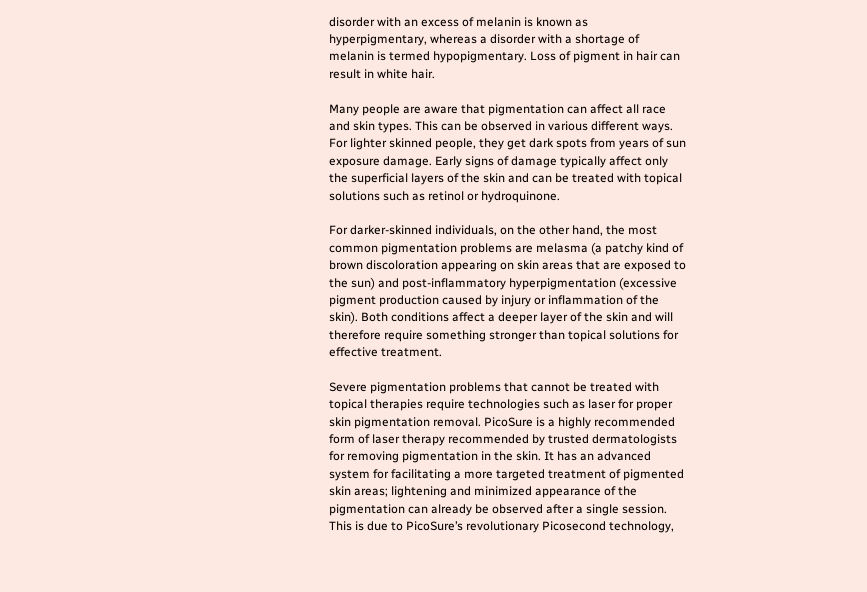disorder with an excess of melanin is known as hyperpigmentary, whereas a disorder with a shortage of melanin is termed hypopigmentary. Loss of pigment in hair can result in white hair.

Many people are aware that pigmentation can affect all race and skin types. This can be observed in various different ways. For lighter skinned people, they get dark spots from years of sun exposure damage. Early signs of damage typically affect only the superficial layers of the skin and can be treated with topical solutions such as retinol or hydroquinone.

For darker-skinned individuals, on the other hand, the most common pigmentation problems are melasma (a patchy kind of brown discoloration appearing on skin areas that are exposed to the sun) and post-inflammatory hyperpigmentation (excessive pigment production caused by injury or inflammation of the skin). Both conditions affect a deeper layer of the skin and will therefore require something stronger than topical solutions for effective treatment.

Severe pigmentation problems that cannot be treated with topical therapies require technologies such as laser for proper skin pigmentation removal. PicoSure is a highly recommended form of laser therapy recommended by trusted dermatologists for removing pigmentation in the skin. It has an advanced system for facilitating a more targeted treatment of pigmented skin areas; lightening and minimized appearance of the pigmentation can already be observed after a single session. This is due to PicoSure’s revolutionary Picosecond technology,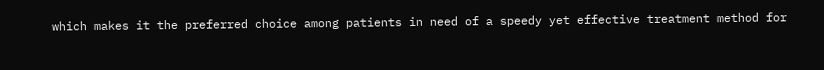which makes it the preferred choice among patients in need of a speedy yet effective treatment method for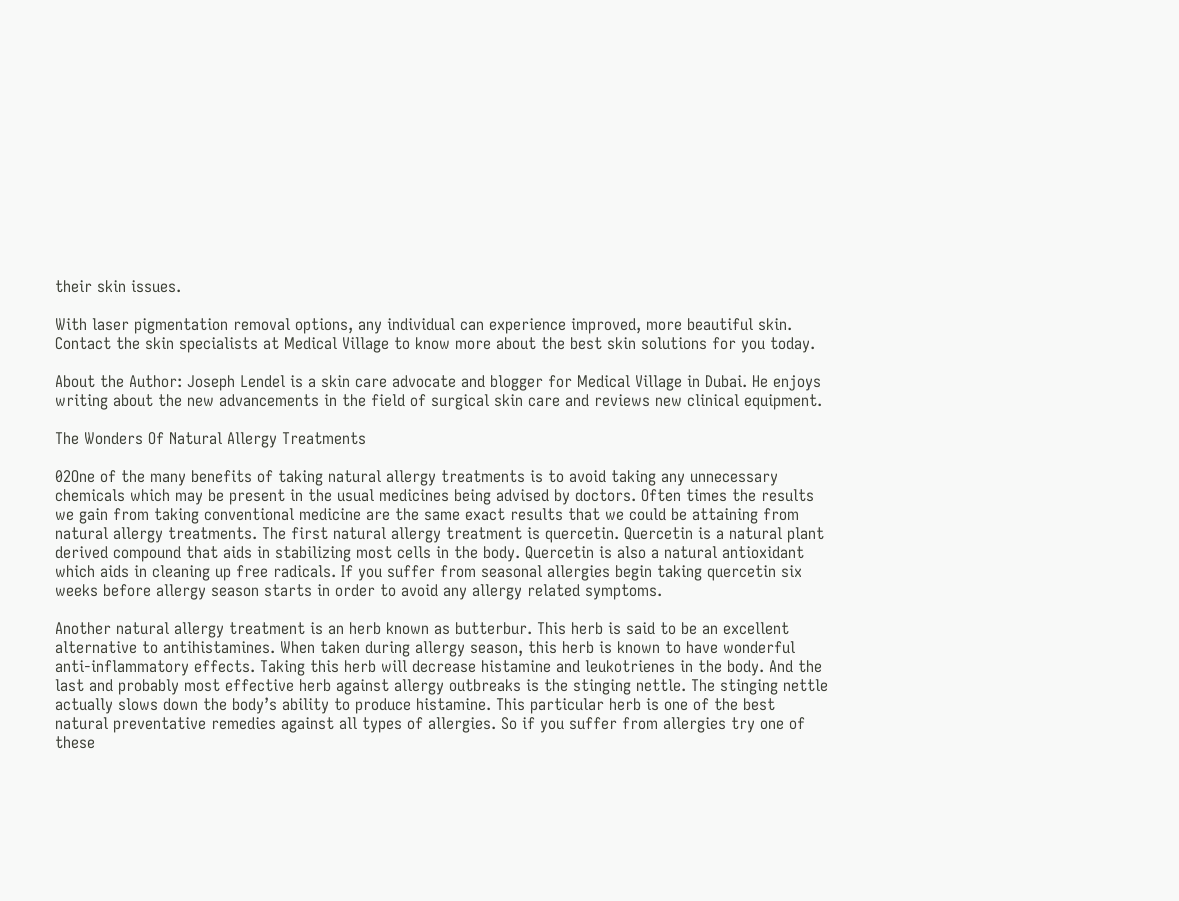their skin issues.

With laser pigmentation removal options, any individual can experience improved, more beautiful skin. Contact the skin specialists at Medical Village to know more about the best skin solutions for you today.

About the Author: Joseph Lendel is a skin care advocate and blogger for Medical Village in Dubai. He enjoys writing about the new advancements in the field of surgical skin care and reviews new clinical equipment.

The Wonders Of Natural Allergy Treatments

02One of the many benefits of taking natural allergy treatments is to avoid taking any unnecessary chemicals which may be present in the usual medicines being advised by doctors. Often times the results we gain from taking conventional medicine are the same exact results that we could be attaining from natural allergy treatments. The first natural allergy treatment is quercetin. Quercetin is a natural plant derived compound that aids in stabilizing most cells in the body. Quercetin is also a natural antioxidant which aids in cleaning up free radicals. If you suffer from seasonal allergies begin taking quercetin six weeks before allergy season starts in order to avoid any allergy related symptoms.

Another natural allergy treatment is an herb known as butterbur. This herb is said to be an excellent alternative to antihistamines. When taken during allergy season, this herb is known to have wonderful anti-inflammatory effects. Taking this herb will decrease histamine and leukotrienes in the body. And the last and probably most effective herb against allergy outbreaks is the stinging nettle. The stinging nettle actually slows down the body’s ability to produce histamine. This particular herb is one of the best natural preventative remedies against all types of allergies. So if you suffer from allergies try one of these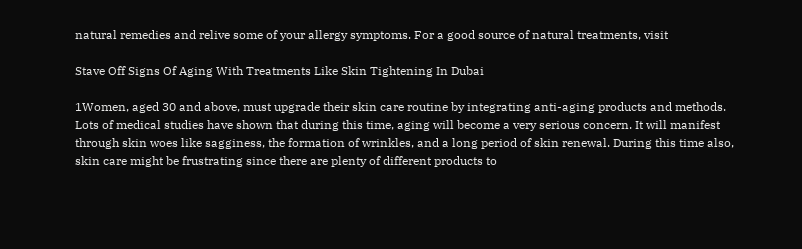natural remedies and relive some of your allergy symptoms. For a good source of natural treatments, visit

Stave Off Signs Of Aging With Treatments Like Skin Tightening In Dubai

1Women, aged 30 and above, must upgrade their skin care routine by integrating anti-aging products and methods. Lots of medical studies have shown that during this time, aging will become a very serious concern. It will manifest through skin woes like sagginess, the formation of wrinkles, and a long period of skin renewal. During this time also, skin care might be frustrating since there are plenty of different products to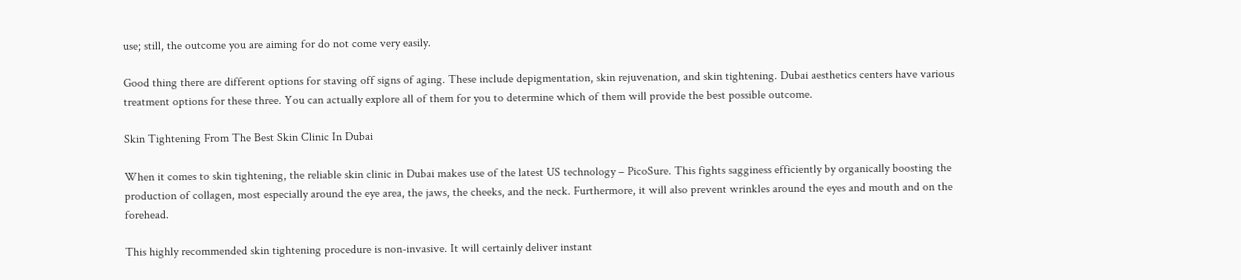use; still, the outcome you are aiming for do not come very easily.

Good thing there are different options for staving off signs of aging. These include depigmentation, skin rejuvenation, and skin tightening. Dubai aesthetics centers have various treatment options for these three. You can actually explore all of them for you to determine which of them will provide the best possible outcome.

Skin Tightening From The Best Skin Clinic In Dubai

When it comes to skin tightening, the reliable skin clinic in Dubai makes use of the latest US technology – PicoSure. This fights sagginess efficiently by organically boosting the production of collagen, most especially around the eye area, the jaws, the cheeks, and the neck. Furthermore, it will also prevent wrinkles around the eyes and mouth and on the forehead.

This highly recommended skin tightening procedure is non-invasive. It will certainly deliver instant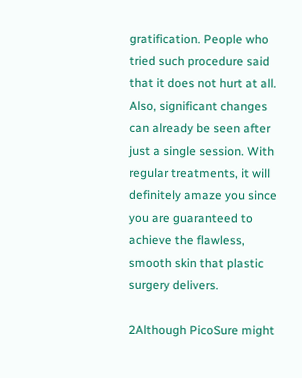gratification. People who tried such procedure said that it does not hurt at all. Also, significant changes can already be seen after just a single session. With regular treatments, it will definitely amaze you since you are guaranteed to achieve the flawless, smooth skin that plastic surgery delivers.

2Although PicoSure might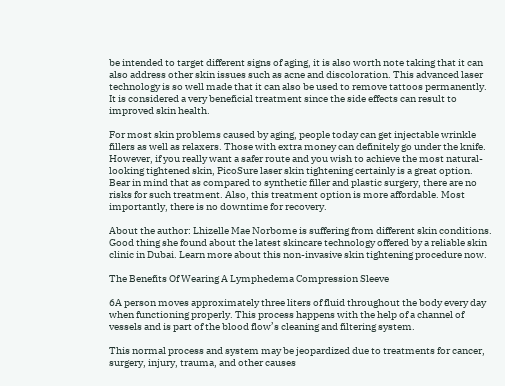be intended to target different signs of aging, it is also worth note taking that it can also address other skin issues such as acne and discoloration. This advanced laser technology is so well made that it can also be used to remove tattoos permanently. It is considered a very beneficial treatment since the side effects can result to improved skin health.

For most skin problems caused by aging, people today can get injectable wrinkle fillers as well as relaxers. Those with extra money can definitely go under the knife. However, if you really want a safer route and you wish to achieve the most natural-looking tightened skin, PicoSure laser skin tightening certainly is a great option. Bear in mind that as compared to synthetic filler and plastic surgery, there are no risks for such treatment. Also, this treatment option is more affordable. Most importantly, there is no downtime for recovery.

About the author: Lhizelle Mae Norbome is suffering from different skin conditions. Good thing she found about the latest skincare technology offered by a reliable skin clinic in Dubai. Learn more about this non-invasive skin tightening procedure now.

The Benefits Of Wearing A Lymphedema Compression Sleeve

6A person moves approximately three liters of fluid throughout the body every day when functioning properly. This process happens with the help of a channel of vessels and is part of the blood flow’s cleaning and filtering system.

This normal process and system may be jeopardized due to treatments for cancer, surgery, injury, trauma, and other causes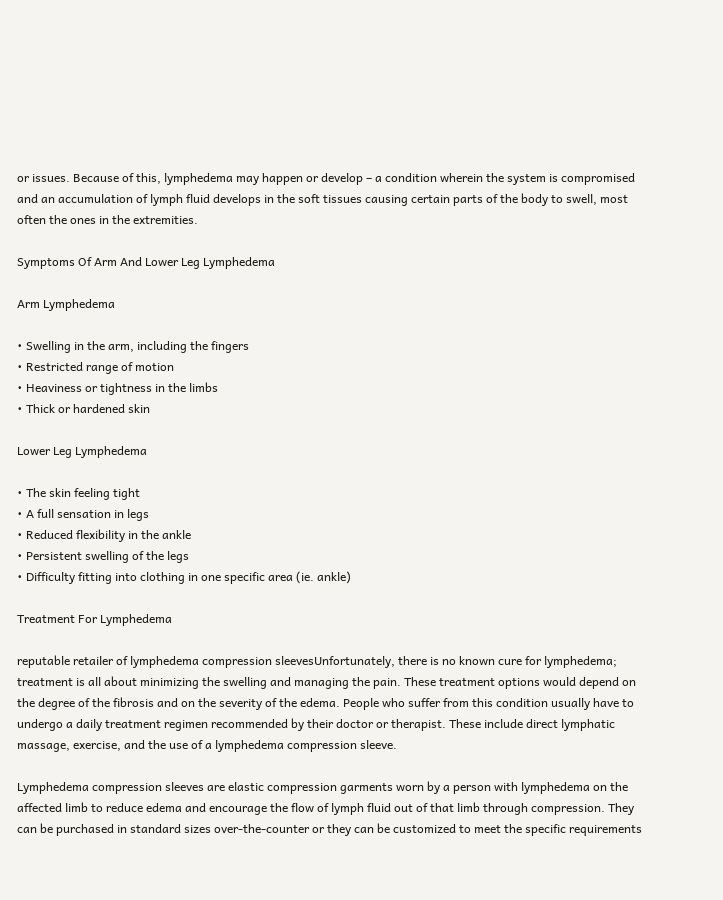or issues. Because of this, lymphedema may happen or develop – a condition wherein the system is compromised and an accumulation of lymph fluid develops in the soft tissues causing certain parts of the body to swell, most often the ones in the extremities.

Symptoms Of Arm And Lower Leg Lymphedema

Arm Lymphedema

• Swelling in the arm, including the fingers
• Restricted range of motion
• Heaviness or tightness in the limbs
• Thick or hardened skin

Lower Leg Lymphedema

• The skin feeling tight
• A full sensation in legs
• Reduced flexibility in the ankle
• Persistent swelling of the legs
• Difficulty fitting into clothing in one specific area (ie. ankle)

Treatment For Lymphedema

reputable retailer of lymphedema compression sleevesUnfortunately, there is no known cure for lymphedema; treatment is all about minimizing the swelling and managing the pain. These treatment options would depend on the degree of the fibrosis and on the severity of the edema. People who suffer from this condition usually have to undergo a daily treatment regimen recommended by their doctor or therapist. These include direct lymphatic massage, exercise, and the use of a lymphedema compression sleeve.

Lymphedema compression sleeves are elastic compression garments worn by a person with lymphedema on the affected limb to reduce edema and encourage the flow of lymph fluid out of that limb through compression. They can be purchased in standard sizes over-the-counter or they can be customized to meet the specific requirements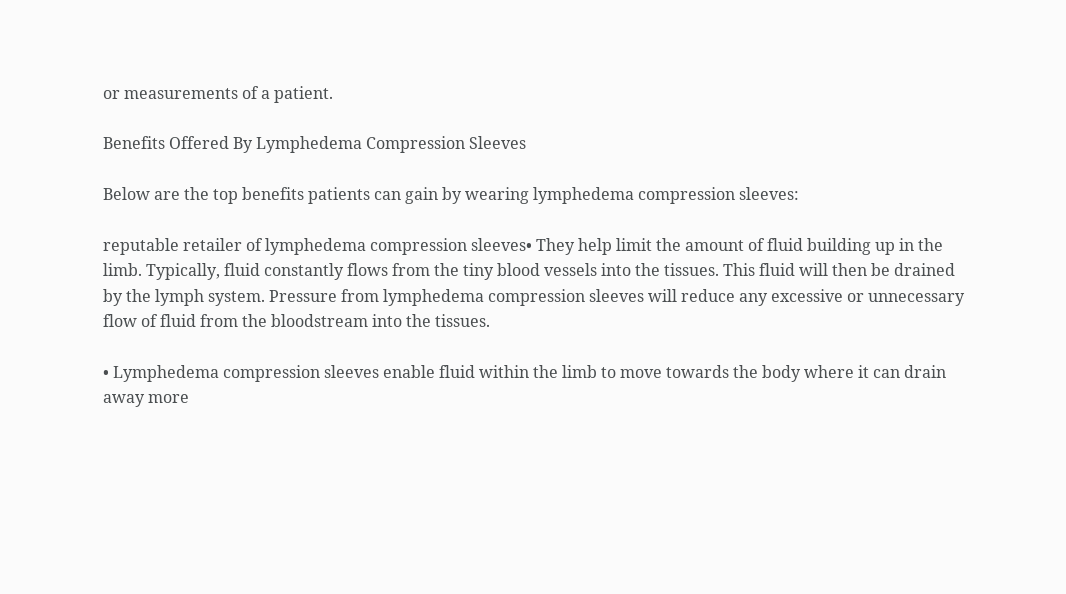or measurements of a patient.

Benefits Offered By Lymphedema Compression Sleeves

Below are the top benefits patients can gain by wearing lymphedema compression sleeves:

reputable retailer of lymphedema compression sleeves• They help limit the amount of fluid building up in the limb. Typically, fluid constantly flows from the tiny blood vessels into the tissues. This fluid will then be drained by the lymph system. Pressure from lymphedema compression sleeves will reduce any excessive or unnecessary flow of fluid from the bloodstream into the tissues.

• Lymphedema compression sleeves enable fluid within the limb to move towards the body where it can drain away more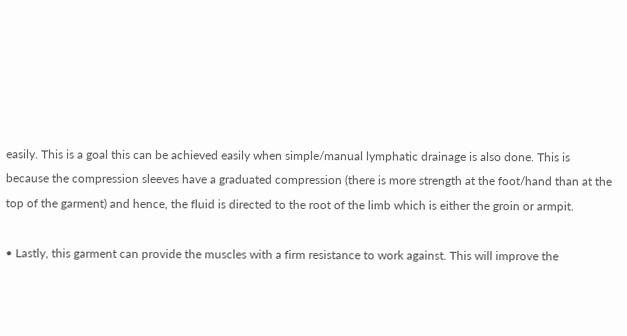easily. This is a goal this can be achieved easily when simple/manual lymphatic drainage is also done. This is because the compression sleeves have a graduated compression (there is more strength at the foot/hand than at the top of the garment) and hence, the fluid is directed to the root of the limb which is either the groin or armpit.

• Lastly, this garment can provide the muscles with a firm resistance to work against. This will improve the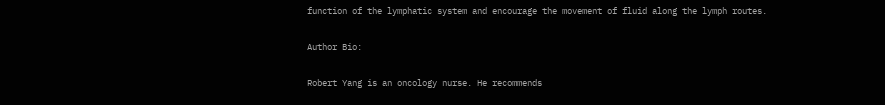function of the lymphatic system and encourage the movement of fluid along the lymph routes.

Author Bio:

Robert Yang is an oncology nurse. He recommends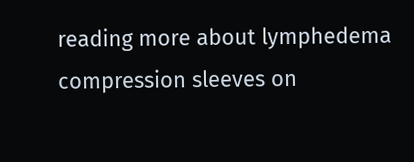reading more about lymphedema compression sleeves on